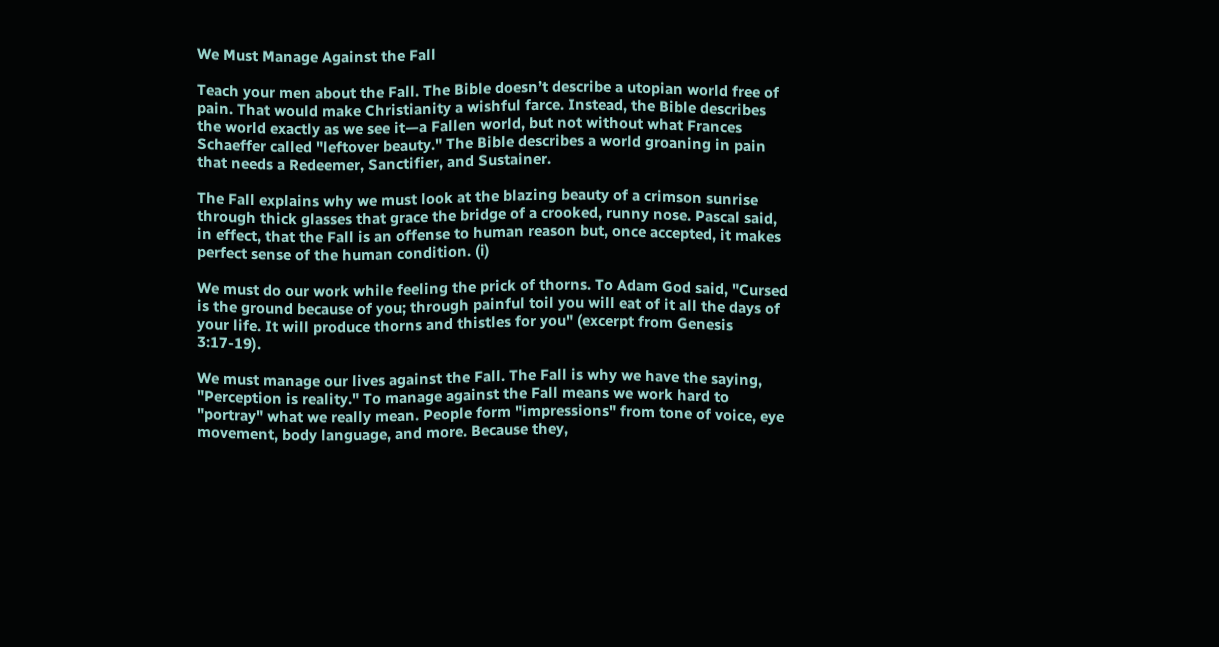We Must Manage Against the Fall

Teach your men about the Fall. The Bible doesn’t describe a utopian world free of pain. That would make Christianity a wishful farce. Instead, the Bible describes the world exactly as we see it—a Fallen world, but not without what Frances Schaeffer called "leftover beauty." The Bible describes a world groaning in pain that needs a Redeemer, Sanctifier, and Sustainer.

The Fall explains why we must look at the blazing beauty of a crimson sunrise through thick glasses that grace the bridge of a crooked, runny nose. Pascal said, in effect, that the Fall is an offense to human reason but, once accepted, it makes perfect sense of the human condition. (i)

We must do our work while feeling the prick of thorns. To Adam God said, "Cursed is the ground because of you; through painful toil you will eat of it all the days of your life. It will produce thorns and thistles for you" (excerpt from Genesis 3:17-19).

We must manage our lives against the Fall. The Fall is why we have the saying, "Perception is reality." To manage against the Fall means we work hard to "portray" what we really mean. People form "impressions" from tone of voice, eye movement, body language, and more. Because they,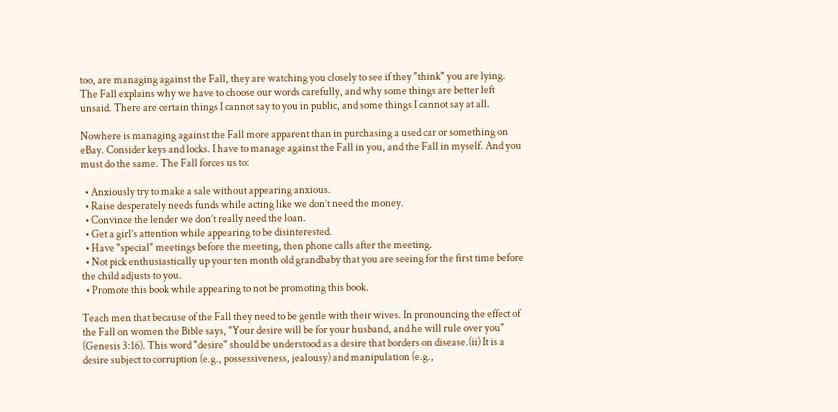too, are managing against the Fall, they are watching you closely to see if they "think" you are lying. The Fall explains why we have to choose our words carefully, and why some things are better left unsaid. There are certain things I cannot say to you in public, and some things I cannot say at all.

Nowhere is managing against the Fall more apparent than in purchasing a used car or something on eBay. Consider keys and locks. I have to manage against the Fall in you, and the Fall in myself. And you must do the same. The Fall forces us to:

  • Anxiously try to make a sale without appearing anxious.
  • Raise desperately needs funds while acting like we don’t need the money.
  • Convince the lender we don’t really need the loan.
  • Get a girl’s attention while appearing to be disinterested.
  • Have "special" meetings before the meeting, then phone calls after the meeting.
  • Not pick enthusiastically up your ten month old grandbaby that you are seeing for the first time before the child adjusts to you.
  • Promote this book while appearing to not be promoting this book.

Teach men that because of the Fall they need to be gentle with their wives. In pronouncing the effect of the Fall on women the Bible says, "Your desire will be for your husband, and he will rule over you" (Genesis 3:16). This word "desire" should be understood as a desire that borders on disease.(ii) It is a desire subject to corruption (e.g., possessiveness, jealousy) and manipulation (e.g.,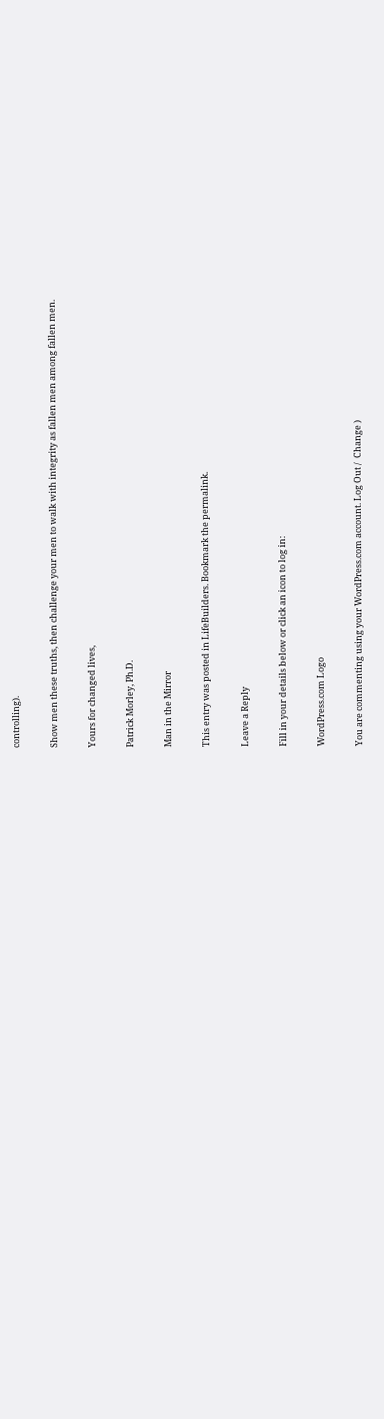controlling).

Show men these truths, then challenge your men to walk with integrity as fallen men among fallen men.

Yours for changed lives,

Patrick Morley, Ph.D.

Man in the Mirror

This entry was posted in LifeBuilders. Bookmark the permalink.

Leave a Reply

Fill in your details below or click an icon to log in:

WordPress.com Logo

You are commenting using your WordPress.com account. Log Out /  Change )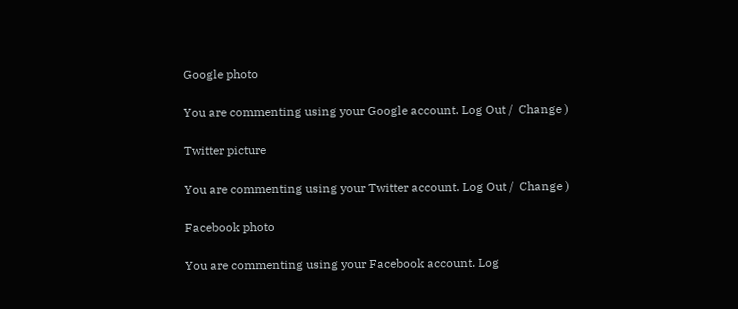Google photo

You are commenting using your Google account. Log Out /  Change )

Twitter picture

You are commenting using your Twitter account. Log Out /  Change )

Facebook photo

You are commenting using your Facebook account. Log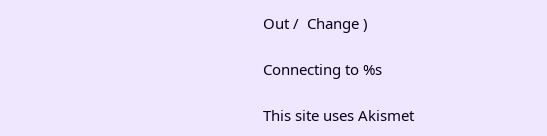Out /  Change )

Connecting to %s

This site uses Akismet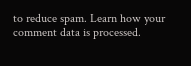to reduce spam. Learn how your comment data is processed.